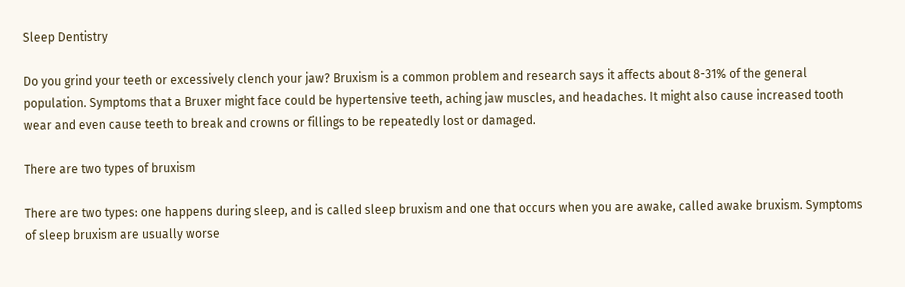Sleep Dentistry

Do you grind your teeth or excessively clench your jaw? Bruxism is a common problem and research says it affects about 8-31% of the general population. Symptoms that a Bruxer might face could be hypertensive teeth, aching jaw muscles, and headaches. It might also cause increased tooth wear and even cause teeth to break and crowns or fillings to be repeatedly lost or damaged.

There are two types of bruxism

There are two types: one happens during sleep, and is called sleep bruxism and one that occurs when you are awake, called awake bruxism. Symptoms of sleep bruxism are usually worse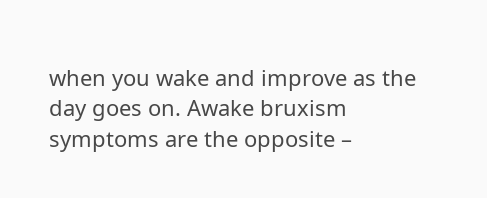when you wake and improve as the day goes on. Awake bruxism symptoms are the opposite –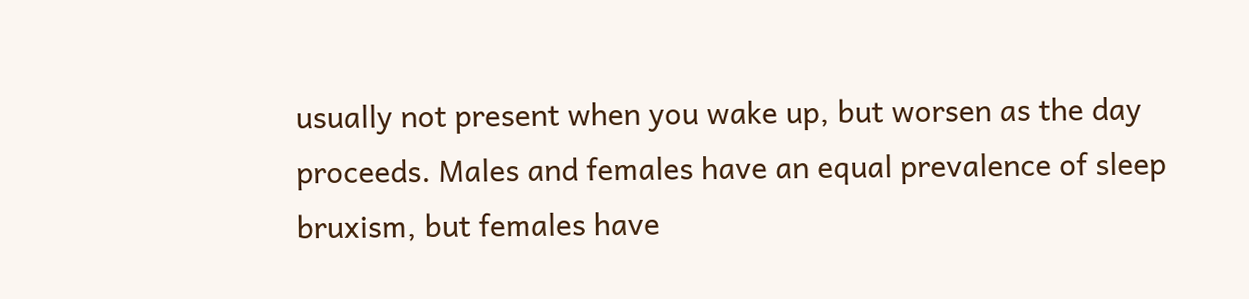usually not present when you wake up, but worsen as the day proceeds. Males and females have an equal prevalence of sleep bruxism, but females have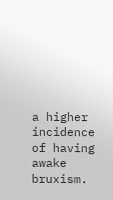a higher incidence of having awake bruxism.